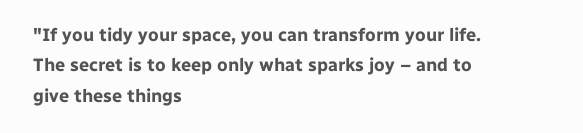"If you tidy your space, you can transform your life. The secret is to keep only what sparks joy – and to give these things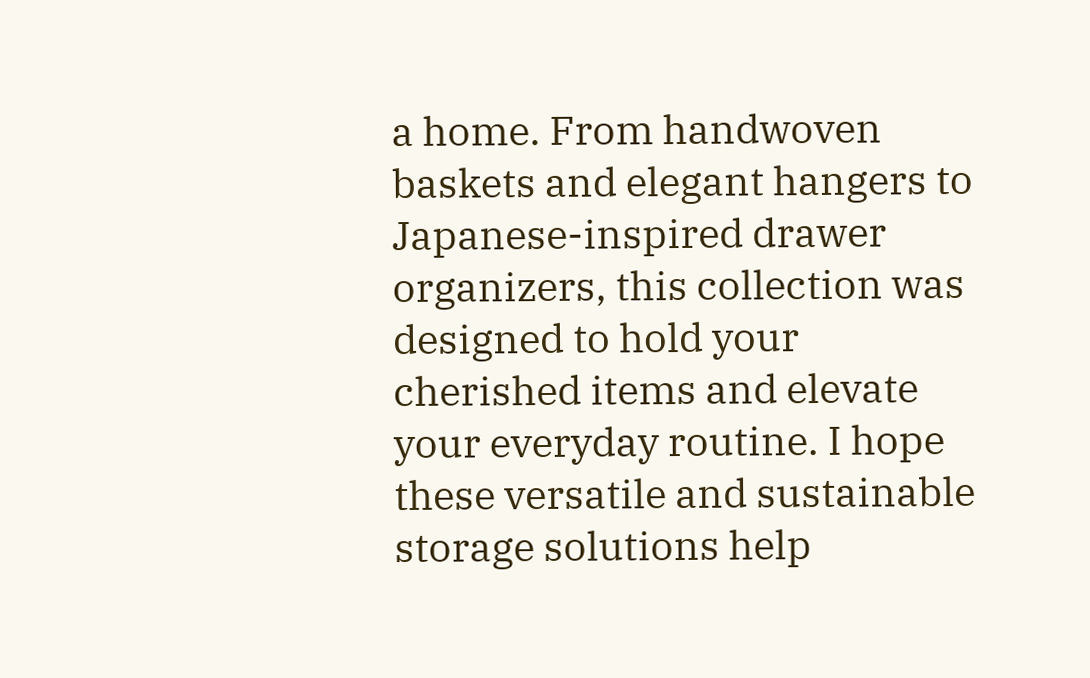a home. From handwoven baskets and elegant hangers to Japanese-inspired drawer organizers, this collection was designed to hold your cherished items and elevate your everyday routine. I hope these versatile and sustainable storage solutions help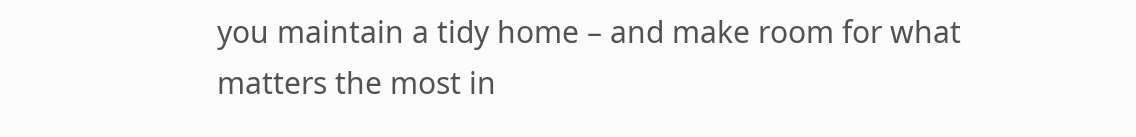you maintain a tidy home – and make room for what matters the most in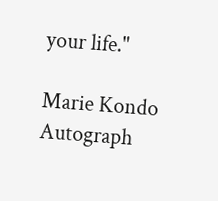your life."

Marie Kondo Autograph